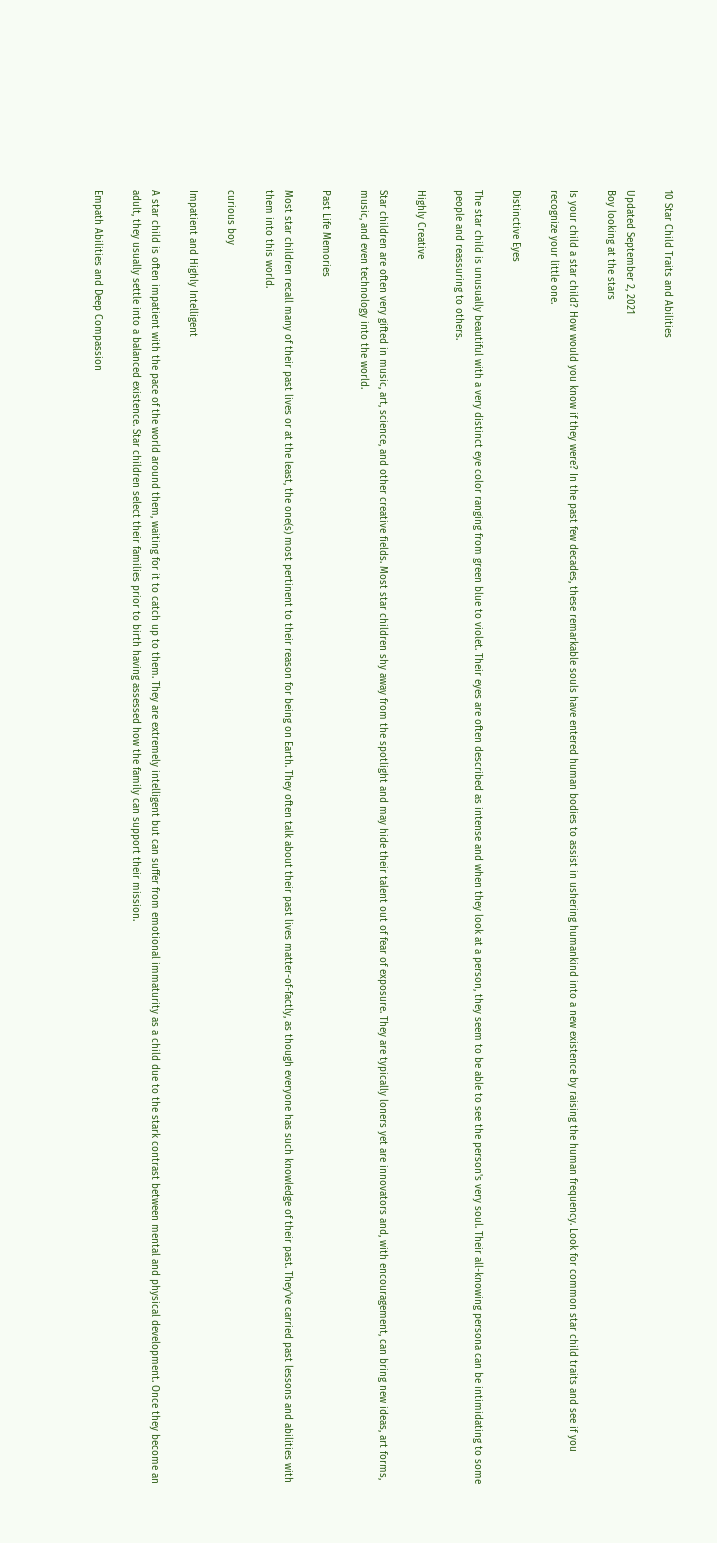10 Star Child Traits and Abilities

Updated September 2, 2021
Boy looking at the stars

Is your child a star child? How would you know if they were? In the past few decades, these remarkable souls have entered human bodies to assist in ushering humankind into a new existence by raising the human frequency. Look for common star child traits and see if you recognize your little one.

Distinctive Eyes

The star child is unusually beautiful with a very distinct eye color ranging from green blue to violet. Their eyes are often described as intense and when they look at a person, they seem to be able to see the person's very soul. Their all-knowing persona can be intimidating to some people and reassuring to others.

Highly Creative

Star children are often very gifted in music, art, science, and other creative fields. Most star children shy away from the spotlight and may hide their talent out of fear of exposure. They are typically loners yet are innovators and, with encouragement, can bring new ideas, art forms, music, and even technology into the world.

Past Life Memories

Most star children recall many of their past lives or at the least, the one(s) most pertinent to their reason for being on Earth. They often talk about their past lives matter-of-factly, as though everyone has such knowledge of their past. They've carried past lessons and abilities with them into this world.

curious boy

Impatient and Highly Intelligent

A star child is often impatient with the pace of the world around them, waiting for it to catch up to them. They are extremely intelligent but can suffer from emotional immaturity as a child due to the stark contrast between mental and physical development. Once they become an adult, they usually settle into a balanced existence. Star children select their families prior to birth having assessed how the family can support their mission.

Empath Abilities and Deep Compassion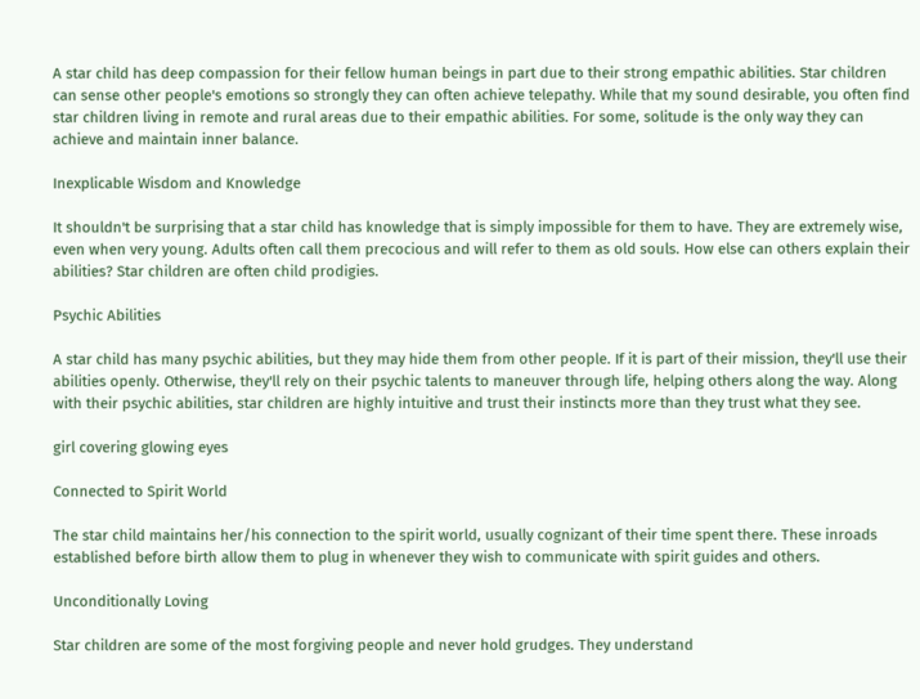A star child has deep compassion for their fellow human beings in part due to their strong empathic abilities. Star children can sense other people's emotions so strongly they can often achieve telepathy. While that my sound desirable, you often find star children living in remote and rural areas due to their empathic abilities. For some, solitude is the only way they can achieve and maintain inner balance.

Inexplicable Wisdom and Knowledge

It shouldn't be surprising that a star child has knowledge that is simply impossible for them to have. They are extremely wise, even when very young. Adults often call them precocious and will refer to them as old souls. How else can others explain their abilities? Star children are often child prodigies.

Psychic Abilities

A star child has many psychic abilities, but they may hide them from other people. If it is part of their mission, they'll use their abilities openly. Otherwise, they'll rely on their psychic talents to maneuver through life, helping others along the way. Along with their psychic abilities, star children are highly intuitive and trust their instincts more than they trust what they see.

girl covering glowing eyes

Connected to Spirit World

The star child maintains her/his connection to the spirit world, usually cognizant of their time spent there. These inroads established before birth allow them to plug in whenever they wish to communicate with spirit guides and others.

Unconditionally Loving

Star children are some of the most forgiving people and never hold grudges. They understand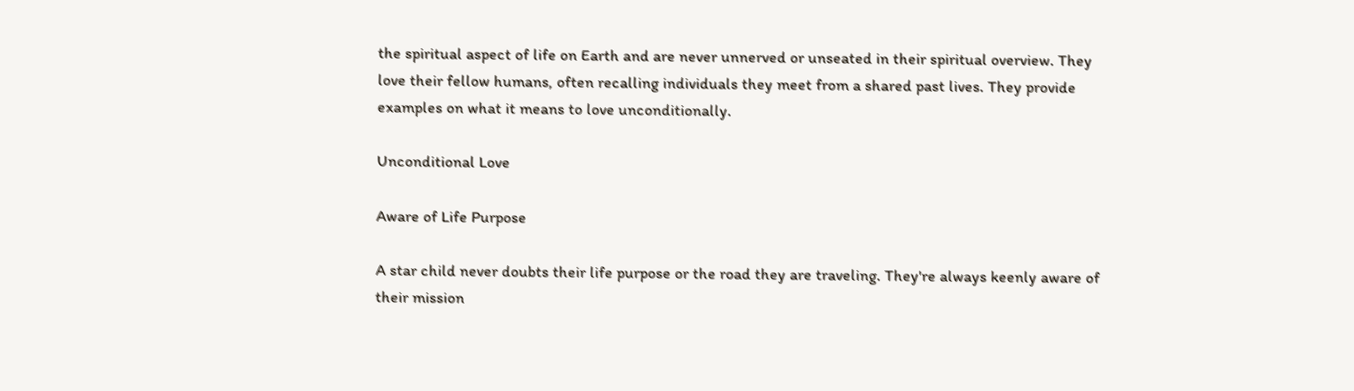the spiritual aspect of life on Earth and are never unnerved or unseated in their spiritual overview. They love their fellow humans, often recalling individuals they meet from a shared past lives. They provide examples on what it means to love unconditionally.

Unconditional Love

Aware of Life Purpose

A star child never doubts their life purpose or the road they are traveling. They're always keenly aware of their mission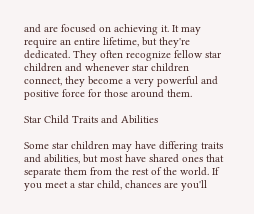and are focused on achieving it. It may require an entire lifetime, but they're dedicated. They often recognize fellow star children and whenever star children connect, they become a very powerful and positive force for those around them.

Star Child Traits and Abilities

Some star children may have differing traits and abilities, but most have shared ones that separate them from the rest of the world. If you meet a star child, chances are you'll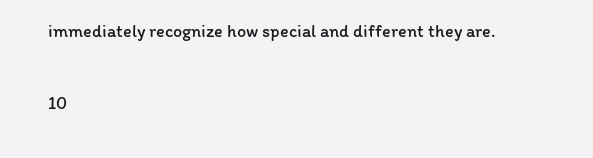immediately recognize how special and different they are.

10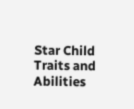Star Child Traits and Abilities